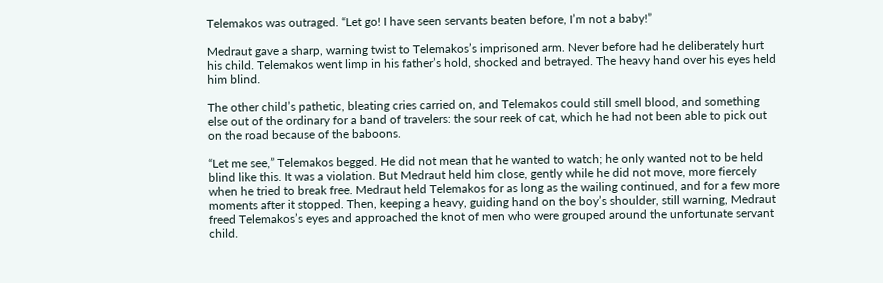Telemakos was outraged. “Let go! I have seen servants beaten before, I’m not a baby!”

Medraut gave a sharp, warning twist to Telemakos’s imprisoned arm. Never before had he deliberately hurt his child. Telemakos went limp in his father’s hold, shocked and betrayed. The heavy hand over his eyes held him blind.

The other child’s pathetic, bleating cries carried on, and Telemakos could still smell blood, and something else out of the ordinary for a band of travelers: the sour reek of cat, which he had not been able to pick out on the road because of the baboons.

“Let me see,” Telemakos begged. He did not mean that he wanted to watch; he only wanted not to be held blind like this. It was a violation. But Medraut held him close, gently while he did not move, more fiercely when he tried to break free. Medraut held Telemakos for as long as the wailing continued, and for a few more moments after it stopped. Then, keeping a heavy, guiding hand on the boy’s shoulder, still warning, Medraut freed Telemakos’s eyes and approached the knot of men who were grouped around the unfortunate servant child.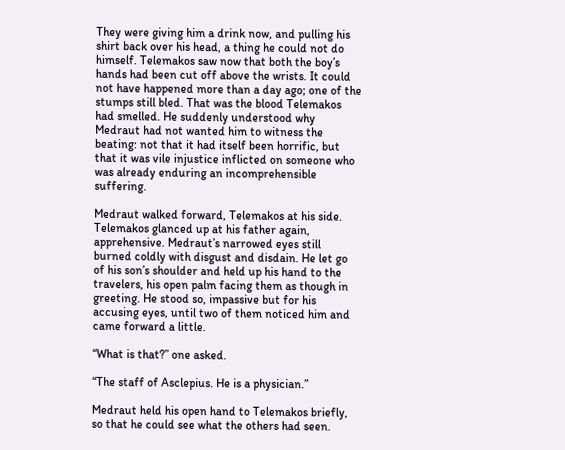They were giving him a drink now, and pulling his shirt back over his head, a thing he could not do himself. Telemakos saw now that both the boy’s hands had been cut off above the wrists. It could not have happened more than a day ago; one of the stumps still bled. That was the blood Telemakos had smelled. He suddenly understood why Medraut had not wanted him to witness the beating: not that it had itself been horrific, but that it was vile injustice inflicted on someone who was already enduring an incomprehensible suffering.

Medraut walked forward, Telemakos at his side. Telemakos glanced up at his father again, apprehensive. Medraut’s narrowed eyes still burned coldly with disgust and disdain. He let go of his son’s shoulder and held up his hand to the travelers, his open palm facing them as though in greeting. He stood so, impassive but for his accusing eyes, until two of them noticed him and came forward a little.

“What is that?” one asked.

“The staff of Asclepius. He is a physician.”

Medraut held his open hand to Telemakos briefly, so that he could see what the others had seen.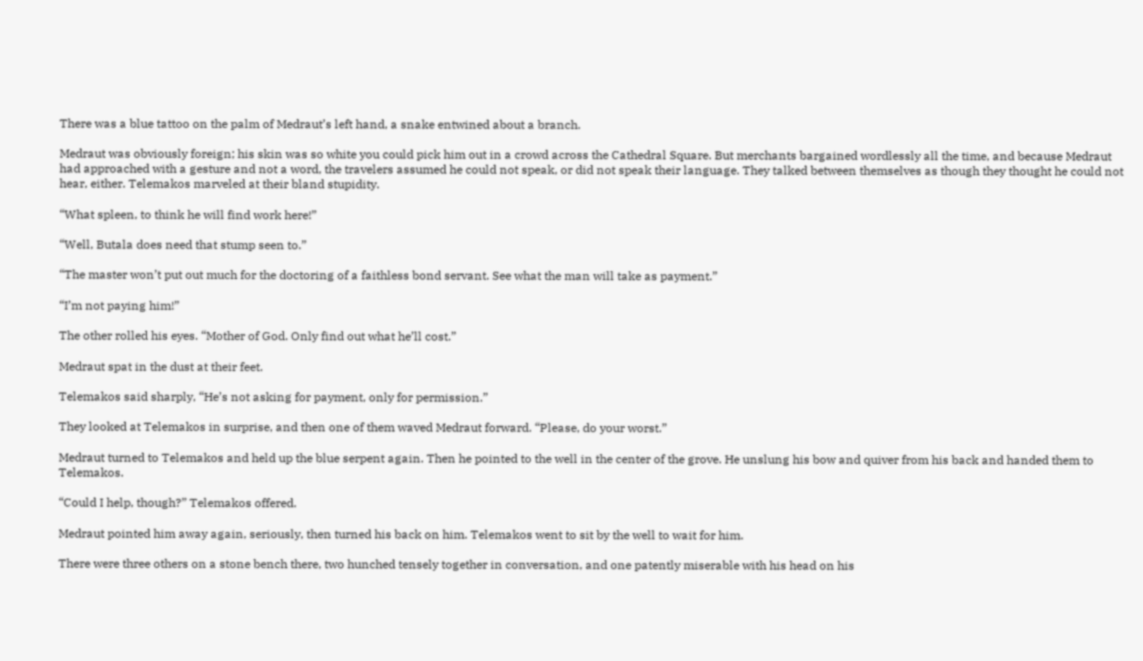There was a blue tattoo on the palm of Medraut’s left hand, a snake entwined about a branch.

Medraut was obviously foreign; his skin was so white you could pick him out in a crowd across the Cathedral Square. But merchants bargained wordlessly all the time, and because Medraut had approached with a gesture and not a word, the travelers assumed he could not speak, or did not speak their language. They talked between themselves as though they thought he could not hear, either. Telemakos marveled at their bland stupidity.

“What spleen, to think he will find work here!”

“Well, Butala does need that stump seen to.”

“The master won’t put out much for the doctoring of a faithless bond servant. See what the man will take as payment.”

“I’m not paying him!”

The other rolled his eyes. “Mother of God. Only find out what he’ll cost.”

Medraut spat in the dust at their feet.

Telemakos said sharply, “He’s not asking for payment, only for permission.”

They looked at Telemakos in surprise, and then one of them waved Medraut forward. “Please, do your worst.”

Medraut turned to Telemakos and held up the blue serpent again. Then he pointed to the well in the center of the grove. He unslung his bow and quiver from his back and handed them to Telemakos.

“Could I help, though?” Telemakos offered.

Medraut pointed him away again, seriously, then turned his back on him. Telemakos went to sit by the well to wait for him.

There were three others on a stone bench there, two hunched tensely together in conversation, and one patently miserable with his head on his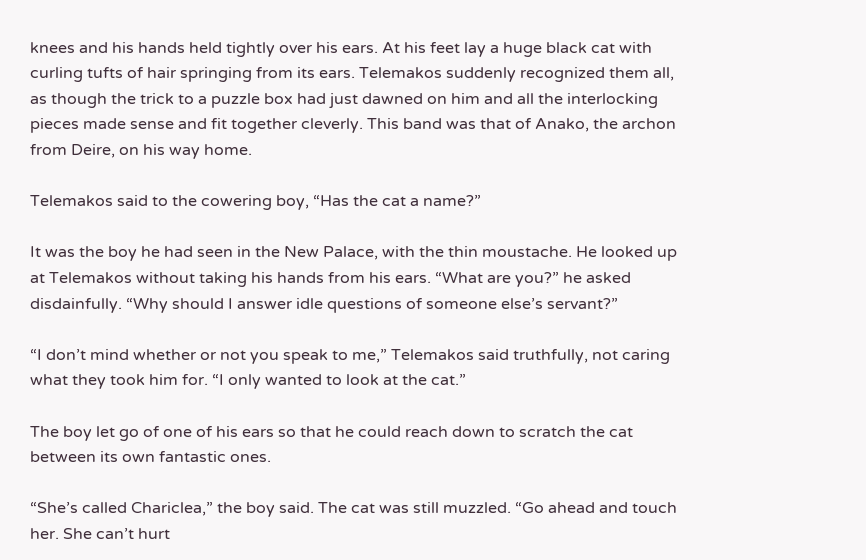knees and his hands held tightly over his ears. At his feet lay a huge black cat with curling tufts of hair springing from its ears. Telemakos suddenly recognized them all, as though the trick to a puzzle box had just dawned on him and all the interlocking pieces made sense and fit together cleverly. This band was that of Anako, the archon from Deire, on his way home.

Telemakos said to the cowering boy, “Has the cat a name?”

It was the boy he had seen in the New Palace, with the thin moustache. He looked up at Telemakos without taking his hands from his ears. “What are you?” he asked disdainfully. “Why should I answer idle questions of someone else’s servant?”

“I don’t mind whether or not you speak to me,” Telemakos said truthfully, not caring what they took him for. “I only wanted to look at the cat.”

The boy let go of one of his ears so that he could reach down to scratch the cat between its own fantastic ones.

“She’s called Chariclea,” the boy said. The cat was still muzzled. “Go ahead and touch her. She can’t hurt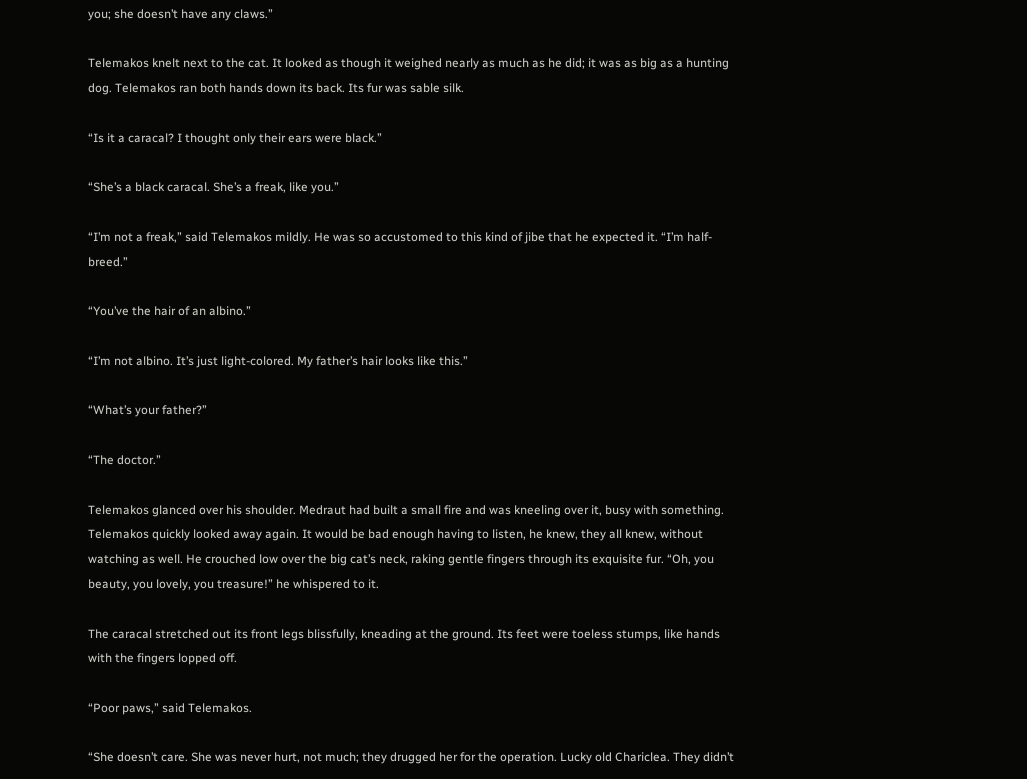you; she doesn’t have any claws.”

Telemakos knelt next to the cat. It looked as though it weighed nearly as much as he did; it was as big as a hunting dog. Telemakos ran both hands down its back. Its fur was sable silk.

“Is it a caracal? I thought only their ears were black.”

“She’s a black caracal. She’s a freak, like you.”

“I’m not a freak,” said Telemakos mildly. He was so accustomed to this kind of jibe that he expected it. “I’m half-breed.”

“You’ve the hair of an albino.”

“I’m not albino. It’s just light-colored. My father’s hair looks like this.”

“What’s your father?”

“The doctor.”

Telemakos glanced over his shoulder. Medraut had built a small fire and was kneeling over it, busy with something. Telemakos quickly looked away again. It would be bad enough having to listen, he knew, they all knew, without watching as well. He crouched low over the big cat’s neck, raking gentle fingers through its exquisite fur. “Oh, you beauty, you lovely, you treasure!” he whispered to it.

The caracal stretched out its front legs blissfully, kneading at the ground. Its feet were toeless stumps, like hands with the fingers lopped off.

“Poor paws,” said Telemakos.

“She doesn’t care. She was never hurt, not much; they drugged her for the operation. Lucky old Chariclea. They didn’t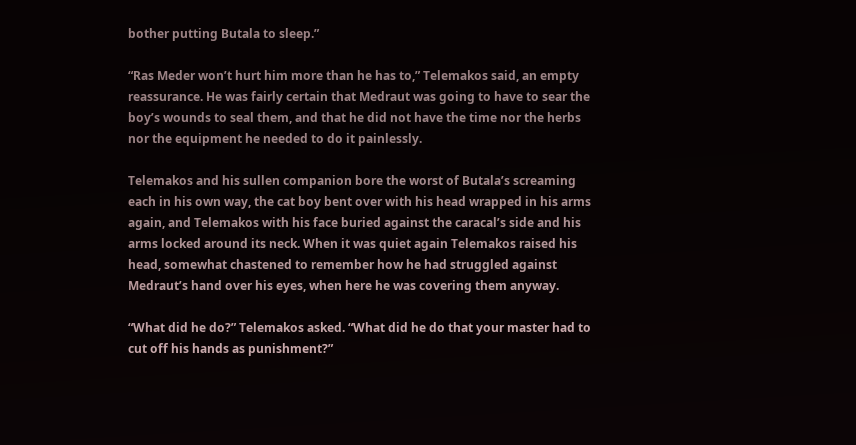bother putting Butala to sleep.”

“Ras Meder won’t hurt him more than he has to,” Telemakos said, an empty reassurance. He was fairly certain that Medraut was going to have to sear the boy’s wounds to seal them, and that he did not have the time nor the herbs nor the equipment he needed to do it painlessly.

Telemakos and his sullen companion bore the worst of Butala’s screaming each in his own way, the cat boy bent over with his head wrapped in his arms again, and Telemakos with his face buried against the caracal’s side and his arms locked around its neck. When it was quiet again Telemakos raised his head, somewhat chastened to remember how he had struggled against Medraut’s hand over his eyes, when here he was covering them anyway.

“What did he do?” Telemakos asked. “What did he do that your master had to cut off his hands as punishment?”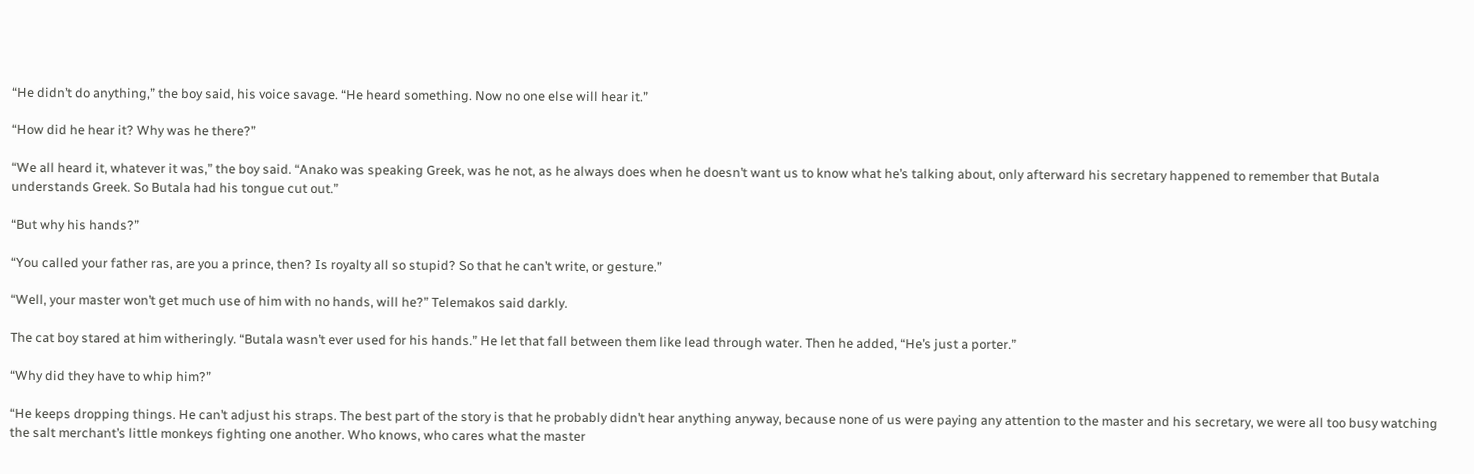“He didn’t do anything,” the boy said, his voice savage. “He heard something. Now no one else will hear it.”

“How did he hear it? Why was he there?”

“We all heard it, whatever it was,” the boy said. “Anako was speaking Greek, was he not, as he always does when he doesn’t want us to know what he’s talking about, only afterward his secretary happened to remember that Butala understands Greek. So Butala had his tongue cut out.”

“But why his hands?”

“You called your father ras, are you a prince, then? Is royalty all so stupid? So that he can’t write, or gesture.”

“Well, your master won’t get much use of him with no hands, will he?” Telemakos said darkly.

The cat boy stared at him witheringly. “Butala wasn’t ever used for his hands.” He let that fall between them like lead through water. Then he added, “He’s just a porter.”

“Why did they have to whip him?”

“He keeps dropping things. He can’t adjust his straps. The best part of the story is that he probably didn’t hear anything anyway, because none of us were paying any attention to the master and his secretary, we were all too busy watching the salt merchant’s little monkeys fighting one another. Who knows, who cares what the master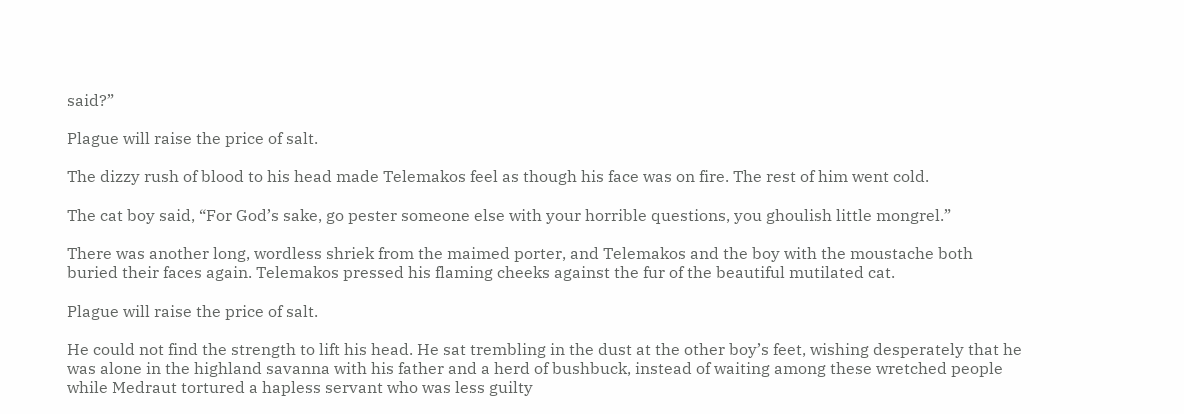said?”

Plague will raise the price of salt.

The dizzy rush of blood to his head made Telemakos feel as though his face was on fire. The rest of him went cold.

The cat boy said, “For God’s sake, go pester someone else with your horrible questions, you ghoulish little mongrel.”

There was another long, wordless shriek from the maimed porter, and Telemakos and the boy with the moustache both buried their faces again. Telemakos pressed his flaming cheeks against the fur of the beautiful mutilated cat.

Plague will raise the price of salt.

He could not find the strength to lift his head. He sat trembling in the dust at the other boy’s feet, wishing desperately that he was alone in the highland savanna with his father and a herd of bushbuck, instead of waiting among these wretched people while Medraut tortured a hapless servant who was less guilty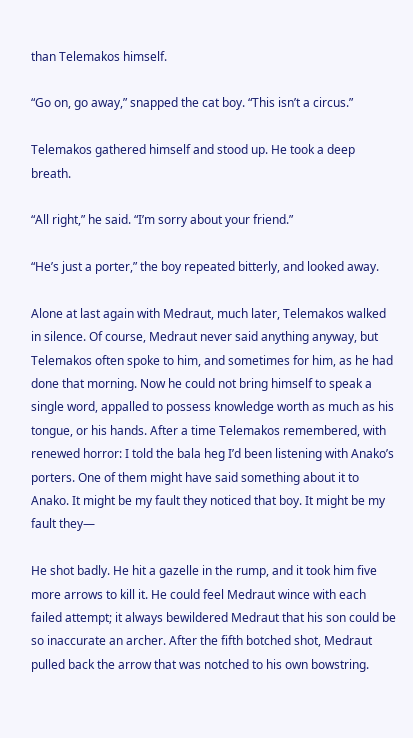than Telemakos himself.

“Go on, go away,” snapped the cat boy. “This isn’t a circus.”

Telemakos gathered himself and stood up. He took a deep breath.

“All right,” he said. “I’m sorry about your friend.”

“He’s just a porter,” the boy repeated bitterly, and looked away.

Alone at last again with Medraut, much later, Telemakos walked in silence. Of course, Medraut never said anything anyway, but Telemakos often spoke to him, and sometimes for him, as he had done that morning. Now he could not bring himself to speak a single word, appalled to possess knowledge worth as much as his tongue, or his hands. After a time Telemakos remembered, with renewed horror: I told the bala heg I’d been listening with Anako’s porters. One of them might have said something about it to Anako. It might be my fault they noticed that boy. It might be my fault they—

He shot badly. He hit a gazelle in the rump, and it took him five more arrows to kill it. He could feel Medraut wince with each failed attempt; it always bewildered Medraut that his son could be so inaccurate an archer. After the fifth botched shot, Medraut pulled back the arrow that was notched to his own bowstring.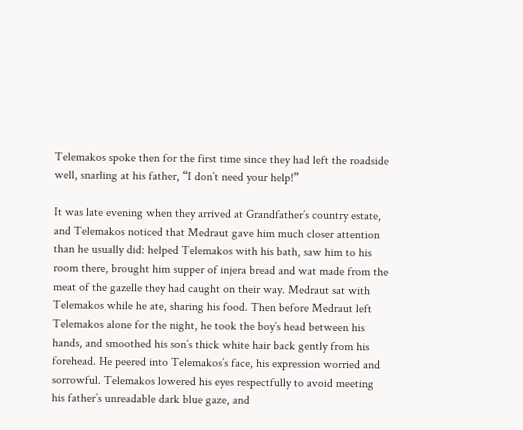Telemakos spoke then for the first time since they had left the roadside well, snarling at his father, “I don’t need your help!”

It was late evening when they arrived at Grandfather’s country estate, and Telemakos noticed that Medraut gave him much closer attention than he usually did: helped Telemakos with his bath, saw him to his room there, brought him supper of injera bread and wat made from the meat of the gazelle they had caught on their way. Medraut sat with Telemakos while he ate, sharing his food. Then before Medraut left Telemakos alone for the night, he took the boy’s head between his hands, and smoothed his son’s thick white hair back gently from his forehead. He peered into Telemakos’s face, his expression worried and sorrowful. Telemakos lowered his eyes respectfully to avoid meeting his father’s unreadable dark blue gaze, and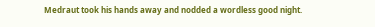Medraut took his hands away and nodded a wordless good night.